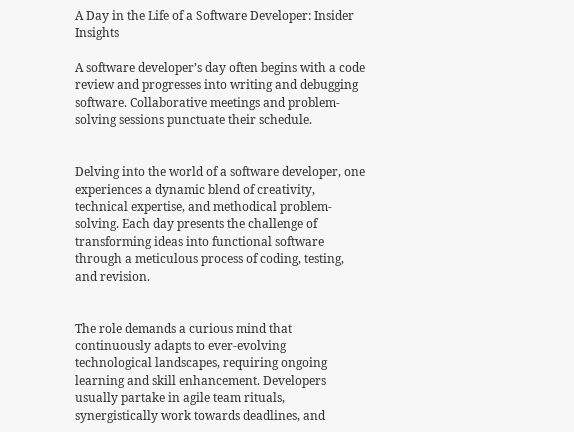A Day in the Life of a Software Developer: Insider Insights

A software developer’s day often begins with a code review and progresses into writing and debugging software. Collaborative meetings and problem-solving sessions punctuate their schedule.


Delving into the world of a software developer, one experiences a dynamic blend of creativity, technical expertise, and methodical problem-solving. Each day presents the challenge of transforming ideas into functional software through a meticulous process of coding, testing, and revision.


The role demands a curious mind that continuously adapts to ever-evolving technological landscapes, requiring ongoing learning and skill enhancement. Developers usually partake in agile team rituals, synergistically work towards deadlines, and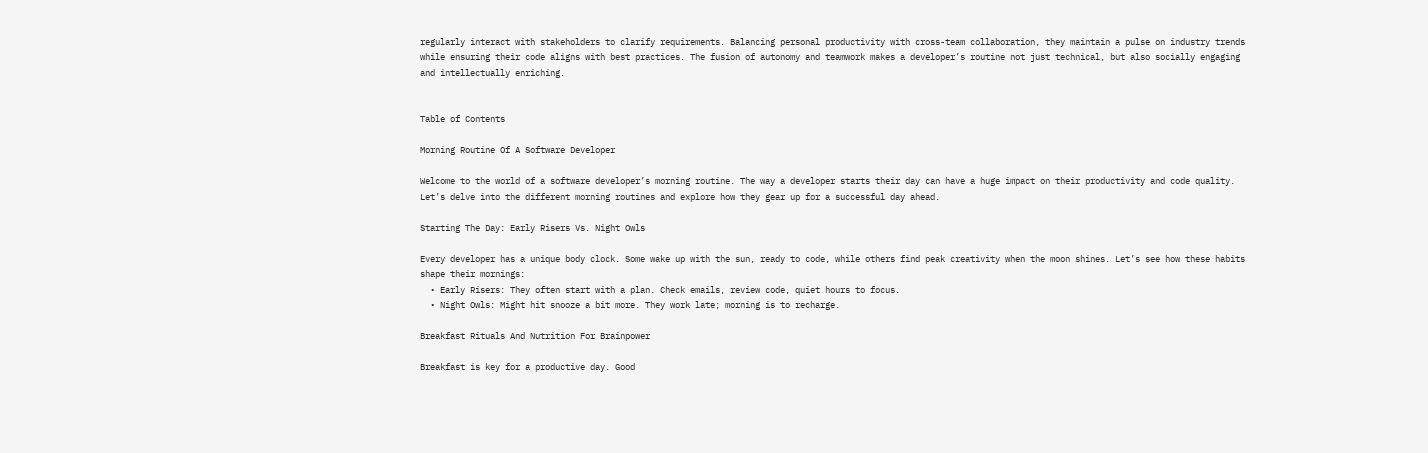regularly interact with stakeholders to clarify requirements. Balancing personal productivity with cross-team collaboration, they maintain a pulse on industry trends while ensuring their code aligns with best practices. The fusion of autonomy and teamwork makes a developer’s routine not just technical, but also socially engaging and intellectually enriching.


Table of Contents

Morning Routine Of A Software Developer

Welcome to the world of a software developer’s morning routine. The way a developer starts their day can have a huge impact on their productivity and code quality. Let’s delve into the different morning routines and explore how they gear up for a successful day ahead.

Starting The Day: Early Risers Vs. Night Owls

Every developer has a unique body clock. Some wake up with the sun, ready to code, while others find peak creativity when the moon shines. Let’s see how these habits shape their mornings:
  • Early Risers: They often start with a plan. Check emails, review code, quiet hours to focus.
  • Night Owls: Might hit snooze a bit more. They work late; morning is to recharge.

Breakfast Rituals And Nutrition For Brainpower

Breakfast is key for a productive day. Good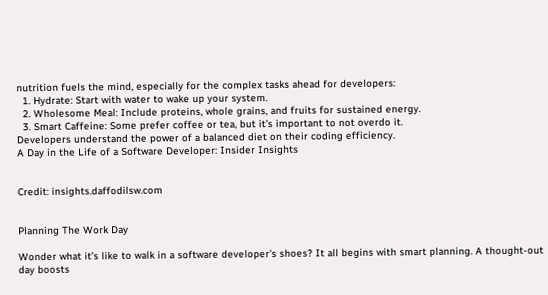nutrition fuels the mind, especially for the complex tasks ahead for developers:
  1. Hydrate: Start with water to wake up your system.
  2. Wholesome Meal: Include proteins, whole grains, and fruits for sustained energy.
  3. Smart Caffeine: Some prefer coffee or tea, but it’s important to not overdo it.
Developers understand the power of a balanced diet on their coding efficiency.
A Day in the Life of a Software Developer: Insider Insights


Credit: insights.daffodilsw.com


Planning The Work Day

Wonder what it’s like to walk in a software developer’s shoes? It all begins with smart planning. A thought-out day boosts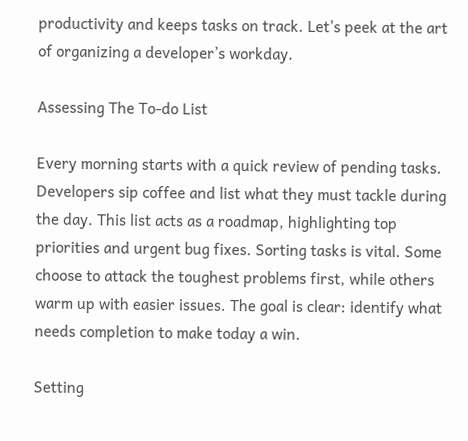productivity and keeps tasks on track. Let’s peek at the art of organizing a developer’s workday.

Assessing The To-do List

Every morning starts with a quick review of pending tasks. Developers sip coffee and list what they must tackle during the day. This list acts as a roadmap, highlighting top priorities and urgent bug fixes. Sorting tasks is vital. Some choose to attack the toughest problems first, while others warm up with easier issues. The goal is clear: identify what needs completion to make today a win.

Setting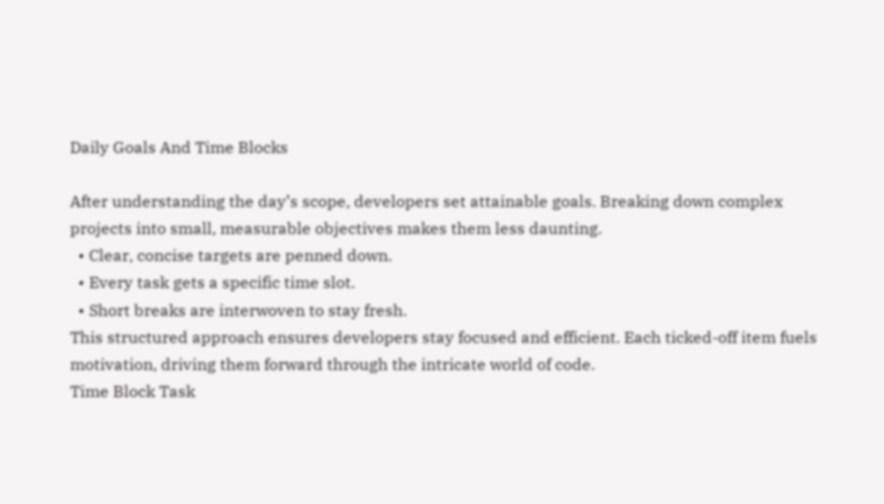Daily Goals And Time Blocks

After understanding the day’s scope, developers set attainable goals. Breaking down complex projects into small, measurable objectives makes them less daunting.
  • Clear, concise targets are penned down.
  • Every task gets a specific time slot.
  • Short breaks are interwoven to stay fresh.
This structured approach ensures developers stay focused and efficient. Each ticked-off item fuels motivation, driving them forward through the intricate world of code.
Time Block Task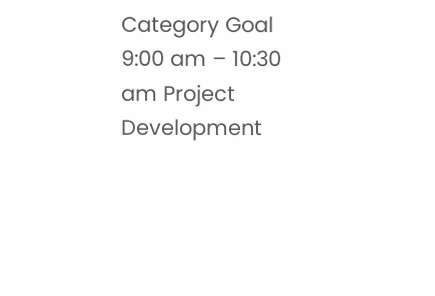Category Goal
9:00 am – 10:30 am Project Development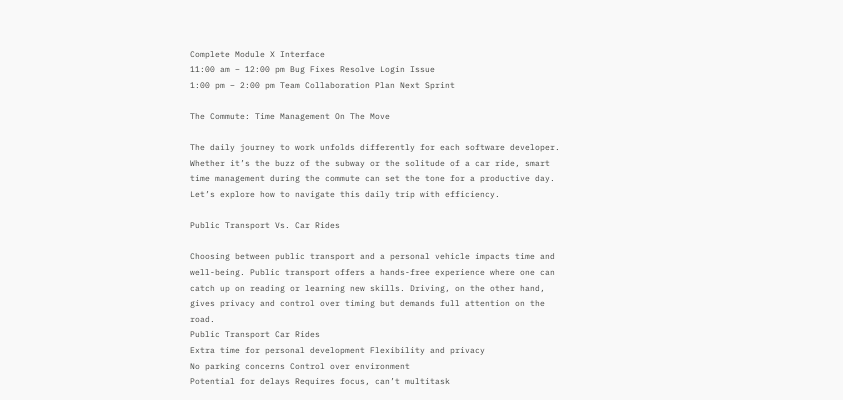Complete Module X Interface
11:00 am – 12:00 pm Bug Fixes Resolve Login Issue
1:00 pm – 2:00 pm Team Collaboration Plan Next Sprint

The Commute: Time Management On The Move

The daily journey to work unfolds differently for each software developer. Whether it’s the buzz of the subway or the solitude of a car ride, smart time management during the commute can set the tone for a productive day. Let’s explore how to navigate this daily trip with efficiency.

Public Transport Vs. Car Rides

Choosing between public transport and a personal vehicle impacts time and well-being. Public transport offers a hands-free experience where one can catch up on reading or learning new skills. Driving, on the other hand, gives privacy and control over timing but demands full attention on the road.
Public Transport Car Rides
Extra time for personal development Flexibility and privacy
No parking concerns Control over environment
Potential for delays Requires focus, can’t multitask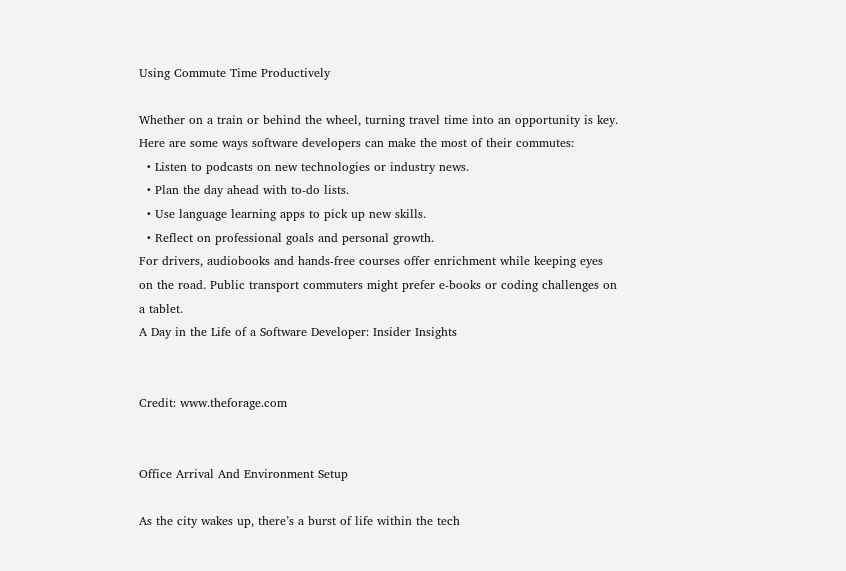Using Commute Time Productively

Whether on a train or behind the wheel, turning travel time into an opportunity is key. Here are some ways software developers can make the most of their commutes:
  • Listen to podcasts on new technologies or industry news.
  • Plan the day ahead with to-do lists.
  • Use language learning apps to pick up new skills.
  • Reflect on professional goals and personal growth.
For drivers, audiobooks and hands-free courses offer enrichment while keeping eyes on the road. Public transport commuters might prefer e-books or coding challenges on a tablet.
A Day in the Life of a Software Developer: Insider Insights


Credit: www.theforage.com


Office Arrival And Environment Setup

As the city wakes up, there’s a burst of life within the tech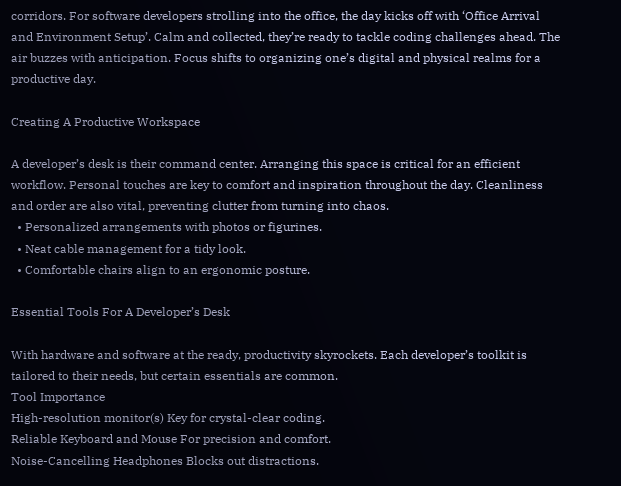corridors. For software developers strolling into the office, the day kicks off with ‘Office Arrival and Environment Setup’. Calm and collected, they’re ready to tackle coding challenges ahead. The air buzzes with anticipation. Focus shifts to organizing one’s digital and physical realms for a productive day.

Creating A Productive Workspace

A developer’s desk is their command center. Arranging this space is critical for an efficient workflow. Personal touches are key to comfort and inspiration throughout the day. Cleanliness and order are also vital, preventing clutter from turning into chaos.
  • Personalized arrangements with photos or figurines.
  • Neat cable management for a tidy look.
  • Comfortable chairs align to an ergonomic posture.

Essential Tools For A Developer’s Desk

With hardware and software at the ready, productivity skyrockets. Each developer’s toolkit is tailored to their needs, but certain essentials are common.
Tool Importance
High-resolution monitor(s) Key for crystal-clear coding.
Reliable Keyboard and Mouse For precision and comfort.
Noise-Cancelling Headphones Blocks out distractions.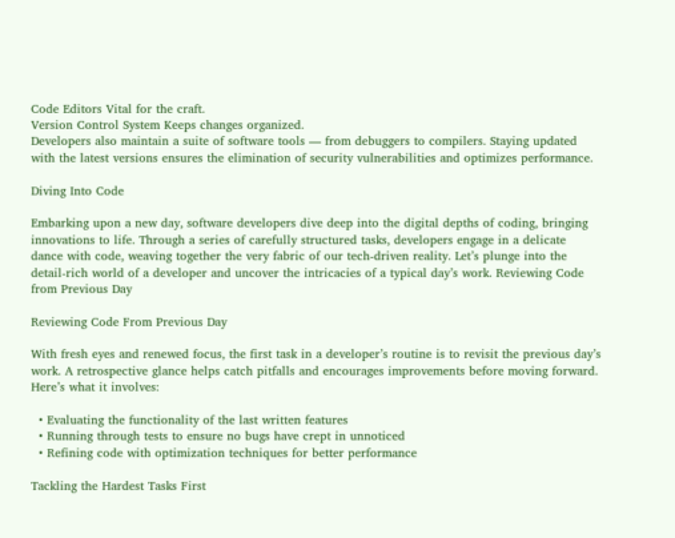Code Editors Vital for the craft.
Version Control System Keeps changes organized.
Developers also maintain a suite of software tools — from debuggers to compilers. Staying updated with the latest versions ensures the elimination of security vulnerabilities and optimizes performance.

Diving Into Code

Embarking upon a new day, software developers dive deep into the digital depths of coding, bringing innovations to life. Through a series of carefully structured tasks, developers engage in a delicate dance with code, weaving together the very fabric of our tech-driven reality. Let’s plunge into the detail-rich world of a developer and uncover the intricacies of a typical day’s work. Reviewing Code from Previous Day

Reviewing Code From Previous Day

With fresh eyes and renewed focus, the first task in a developer’s routine is to revisit the previous day’s work. A retrospective glance helps catch pitfalls and encourages improvements before moving forward. Here’s what it involves:

  • Evaluating the functionality of the last written features
  • Running through tests to ensure no bugs have crept in unnoticed
  • Refining code with optimization techniques for better performance

Tackling the Hardest Tasks First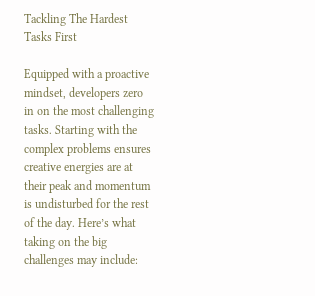Tackling The Hardest Tasks First

Equipped with a proactive mindset, developers zero in on the most challenging tasks. Starting with the complex problems ensures creative energies are at their peak and momentum is undisturbed for the rest of the day. Here’s what taking on the big challenges may include: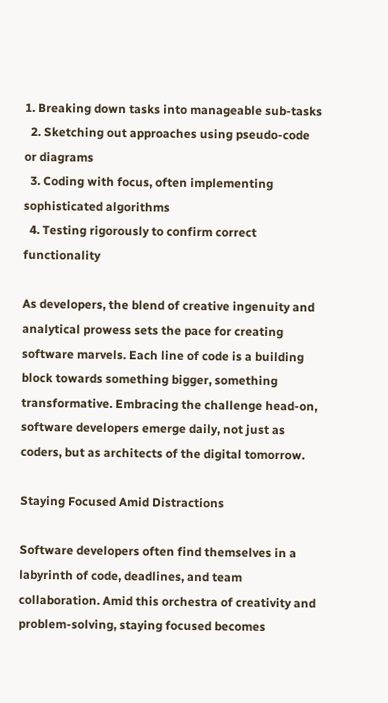1. Breaking down tasks into manageable sub-tasks
  2. Sketching out approaches using pseudo-code or diagrams
  3. Coding with focus, often implementing sophisticated algorithms
  4. Testing rigorously to confirm correct functionality

As developers, the blend of creative ingenuity and analytical prowess sets the pace for creating software marvels. Each line of code is a building block towards something bigger, something transformative. Embracing the challenge head-on, software developers emerge daily, not just as coders, but as architects of the digital tomorrow.

Staying Focused Amid Distractions

Software developers often find themselves in a labyrinth of code, deadlines, and team collaboration. Amid this orchestra of creativity and problem-solving, staying focused becomes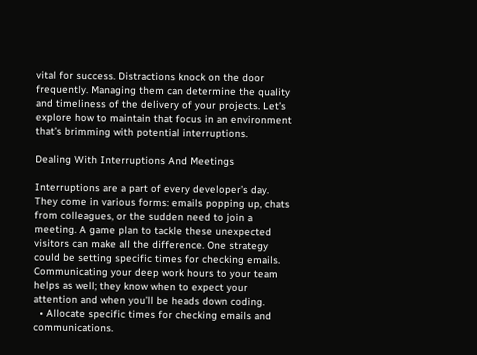vital for success. Distractions knock on the door frequently. Managing them can determine the quality and timeliness of the delivery of your projects. Let’s explore how to maintain that focus in an environment that’s brimming with potential interruptions.

Dealing With Interruptions And Meetings

Interruptions are a part of every developer’s day. They come in various forms: emails popping up, chats from colleagues, or the sudden need to join a meeting. A game plan to tackle these unexpected visitors can make all the difference. One strategy could be setting specific times for checking emails. Communicating your deep work hours to your team helps as well; they know when to expect your attention and when you’ll be heads down coding.
  • Allocate specific times for checking emails and communications.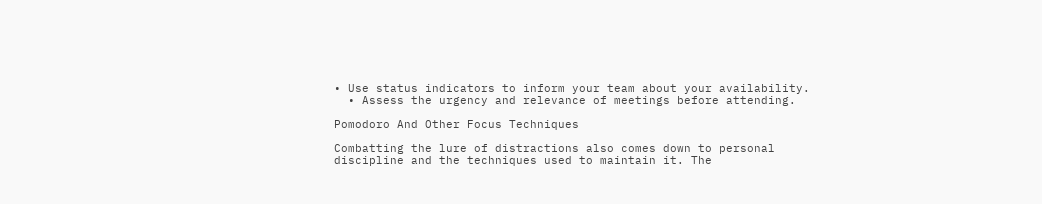• Use status indicators to inform your team about your availability.
  • Assess the urgency and relevance of meetings before attending.

Pomodoro And Other Focus Techniques

Combatting the lure of distractions also comes down to personal discipline and the techniques used to maintain it. The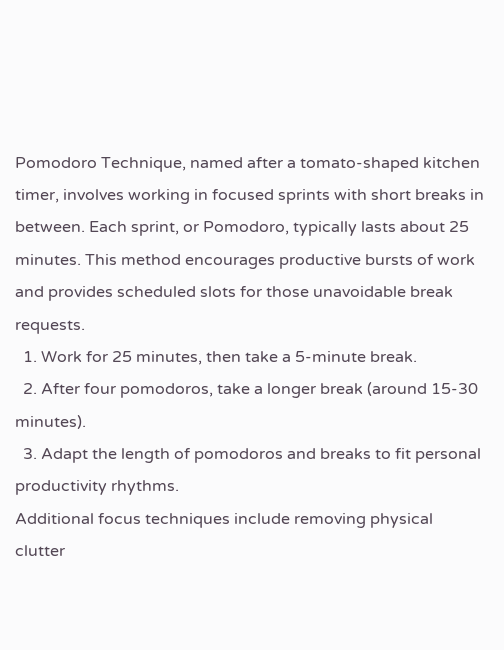Pomodoro Technique, named after a tomato-shaped kitchen timer, involves working in focused sprints with short breaks in between. Each sprint, or Pomodoro, typically lasts about 25 minutes. This method encourages productive bursts of work and provides scheduled slots for those unavoidable break requests.
  1. Work for 25 minutes, then take a 5-minute break.
  2. After four pomodoros, take a longer break (around 15-30 minutes).
  3. Adapt the length of pomodoros and breaks to fit personal productivity rhythms.
Additional focus techniques include removing physical clutter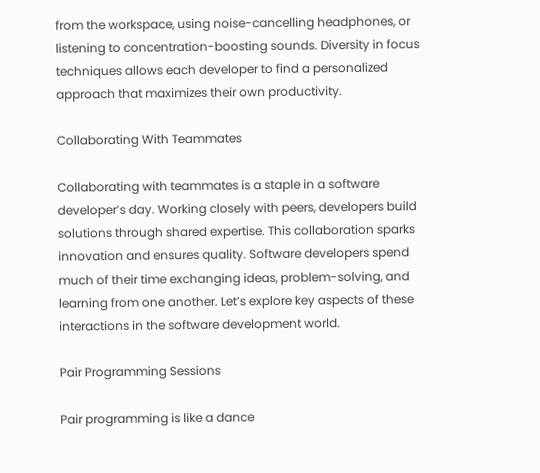from the workspace, using noise-cancelling headphones, or listening to concentration-boosting sounds. Diversity in focus techniques allows each developer to find a personalized approach that maximizes their own productivity.

Collaborating With Teammates

Collaborating with teammates is a staple in a software developer’s day. Working closely with peers, developers build solutions through shared expertise. This collaboration sparks innovation and ensures quality. Software developers spend much of their time exchanging ideas, problem-solving, and learning from one another. Let’s explore key aspects of these interactions in the software development world.

Pair Programming Sessions

Pair programming is like a dance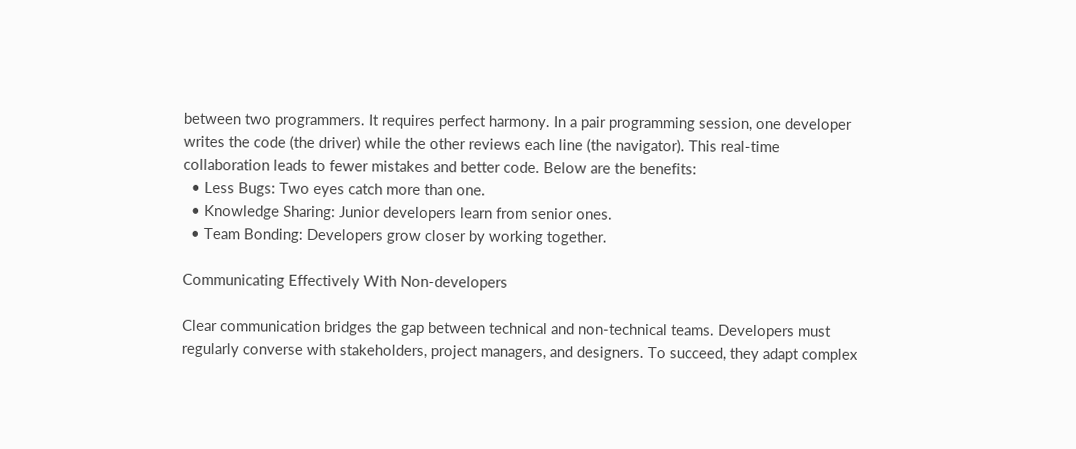between two programmers. It requires perfect harmony. In a pair programming session, one developer writes the code (the driver) while the other reviews each line (the navigator). This real-time collaboration leads to fewer mistakes and better code. Below are the benefits:
  • Less Bugs: Two eyes catch more than one.
  • Knowledge Sharing: Junior developers learn from senior ones.
  • Team Bonding: Developers grow closer by working together.

Communicating Effectively With Non-developers

Clear communication bridges the gap between technical and non-technical teams. Developers must regularly converse with stakeholders, project managers, and designers. To succeed, they adapt complex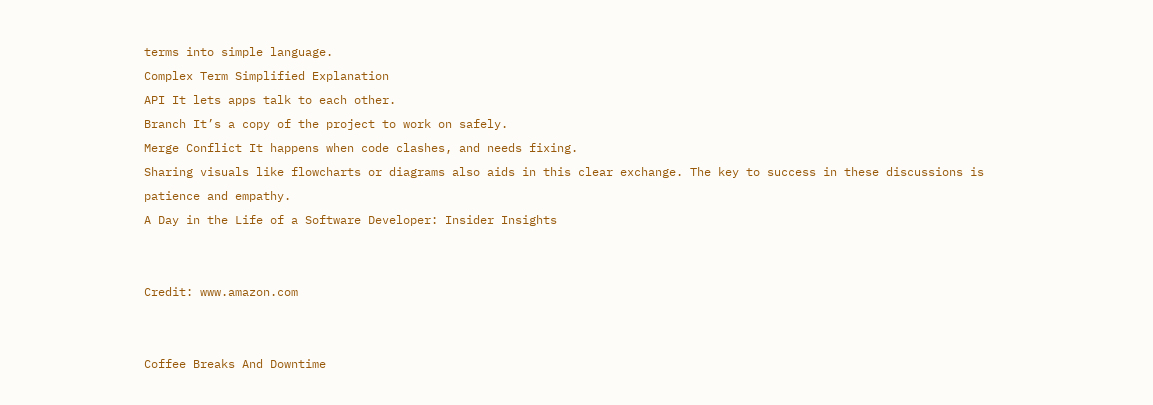terms into simple language.
Complex Term Simplified Explanation
API It lets apps talk to each other.
Branch It’s a copy of the project to work on safely.
Merge Conflict It happens when code clashes, and needs fixing.
Sharing visuals like flowcharts or diagrams also aids in this clear exchange. The key to success in these discussions is patience and empathy.
A Day in the Life of a Software Developer: Insider Insights


Credit: www.amazon.com


Coffee Breaks And Downtime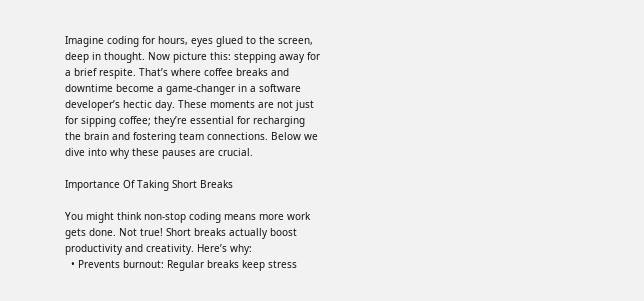Imagine coding for hours, eyes glued to the screen, deep in thought. Now picture this: stepping away for a brief respite. That’s where coffee breaks and downtime become a game-changer in a software developer’s hectic day. These moments are not just for sipping coffee; they’re essential for recharging the brain and fostering team connections. Below we dive into why these pauses are crucial.

Importance Of Taking Short Breaks

You might think non-stop coding means more work gets done. Not true! Short breaks actually boost productivity and creativity. Here’s why:
  • Prevents burnout: Regular breaks keep stress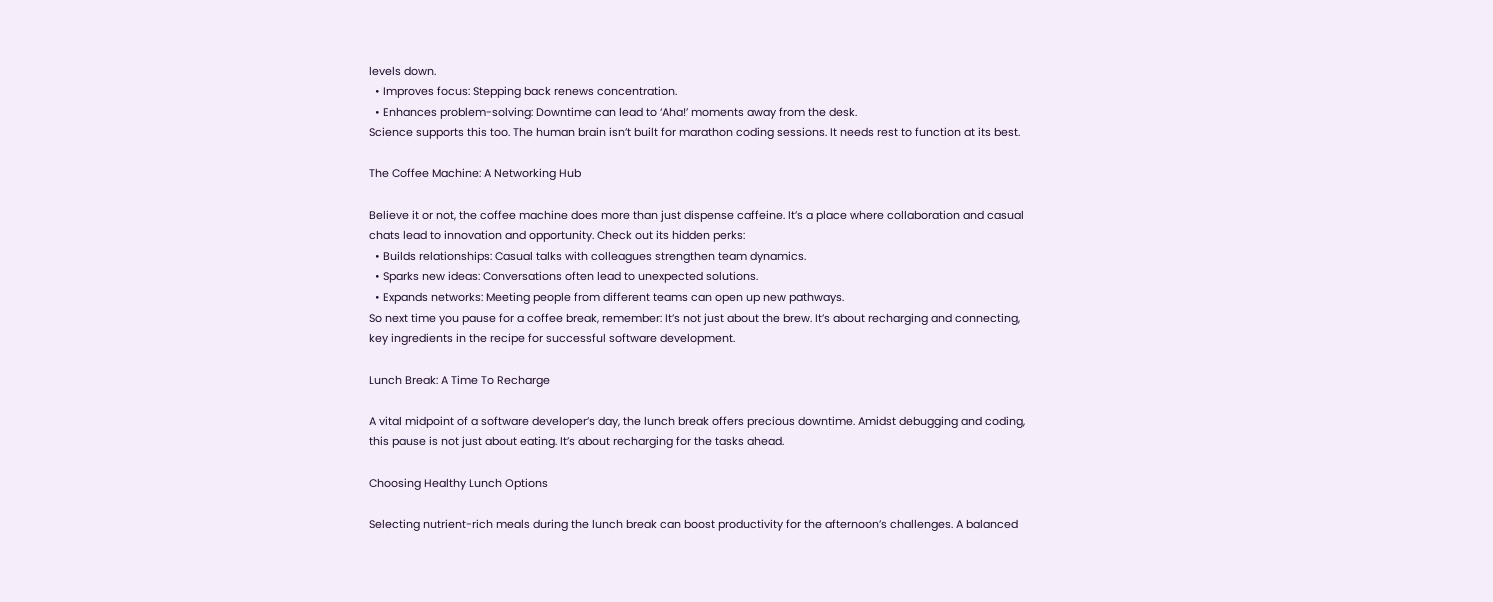levels down.
  • Improves focus: Stepping back renews concentration.
  • Enhances problem-solving: Downtime can lead to ‘Aha!’ moments away from the desk.
Science supports this too. The human brain isn’t built for marathon coding sessions. It needs rest to function at its best.

The Coffee Machine: A Networking Hub

Believe it or not, the coffee machine does more than just dispense caffeine. It’s a place where collaboration and casual chats lead to innovation and opportunity. Check out its hidden perks:
  • Builds relationships: Casual talks with colleagues strengthen team dynamics.
  • Sparks new ideas: Conversations often lead to unexpected solutions.
  • Expands networks: Meeting people from different teams can open up new pathways.
So next time you pause for a coffee break, remember: It’s not just about the brew. It’s about recharging and connecting, key ingredients in the recipe for successful software development.

Lunch Break: A Time To Recharge

A vital midpoint of a software developer’s day, the lunch break offers precious downtime. Amidst debugging and coding, this pause is not just about eating. It’s about recharging for the tasks ahead.

Choosing Healthy Lunch Options

Selecting nutrient-rich meals during the lunch break can boost productivity for the afternoon’s challenges. A balanced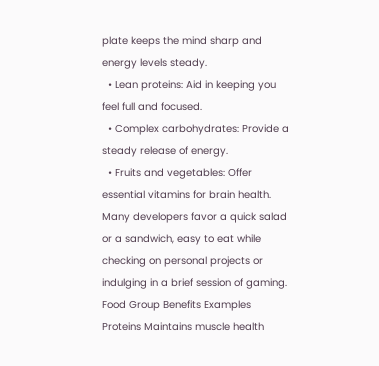plate keeps the mind sharp and energy levels steady.
  • Lean proteins: Aid in keeping you feel full and focused.
  • Complex carbohydrates: Provide a steady release of energy.
  • Fruits and vegetables: Offer essential vitamins for brain health.
Many developers favor a quick salad or a sandwich, easy to eat while checking on personal projects or indulging in a brief session of gaming.
Food Group Benefits Examples
Proteins Maintains muscle health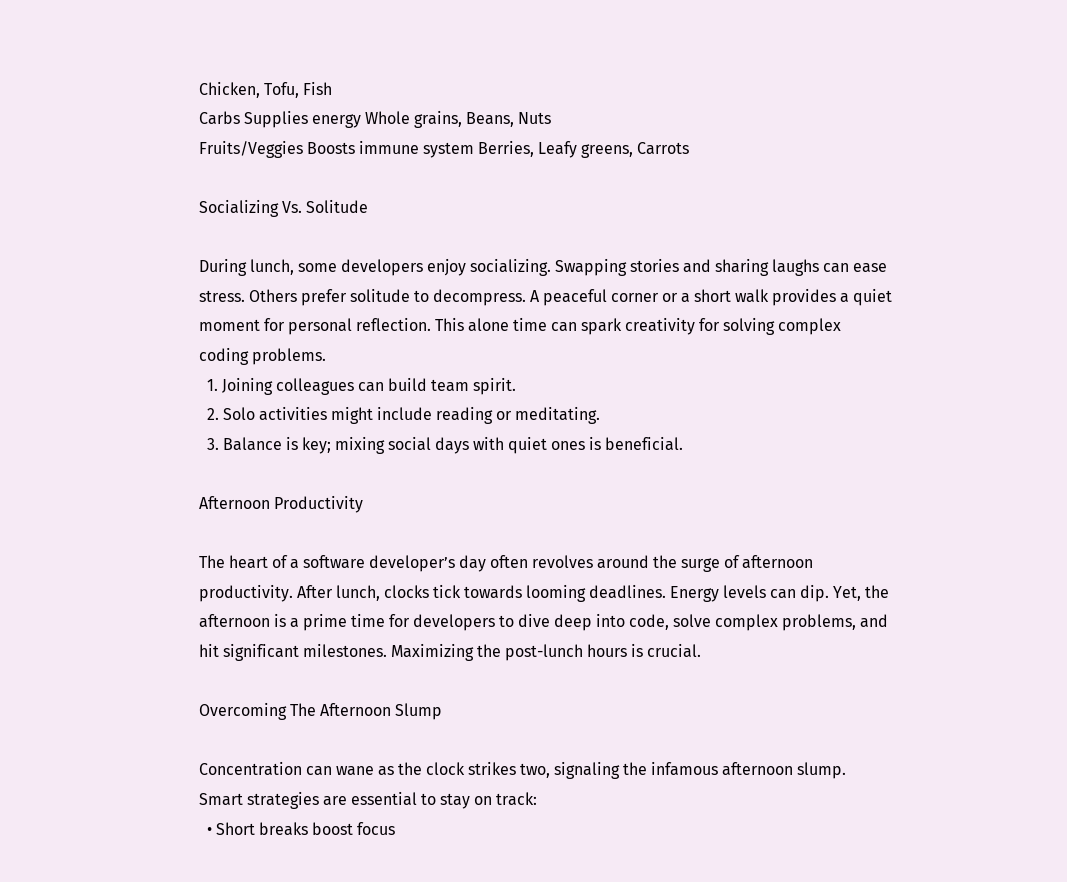Chicken, Tofu, Fish
Carbs Supplies energy Whole grains, Beans, Nuts
Fruits/Veggies Boosts immune system Berries, Leafy greens, Carrots

Socializing Vs. Solitude

During lunch, some developers enjoy socializing. Swapping stories and sharing laughs can ease stress. Others prefer solitude to decompress. A peaceful corner or a short walk provides a quiet moment for personal reflection. This alone time can spark creativity for solving complex coding problems.
  1. Joining colleagues can build team spirit.
  2. Solo activities might include reading or meditating.
  3. Balance is key; mixing social days with quiet ones is beneficial.

Afternoon Productivity

The heart of a software developer’s day often revolves around the surge of afternoon productivity. After lunch, clocks tick towards looming deadlines. Energy levels can dip. Yet, the afternoon is a prime time for developers to dive deep into code, solve complex problems, and hit significant milestones. Maximizing the post-lunch hours is crucial.

Overcoming The Afternoon Slump

Concentration can wane as the clock strikes two, signaling the infamous afternoon slump. Smart strategies are essential to stay on track:
  • Short breaks boost focus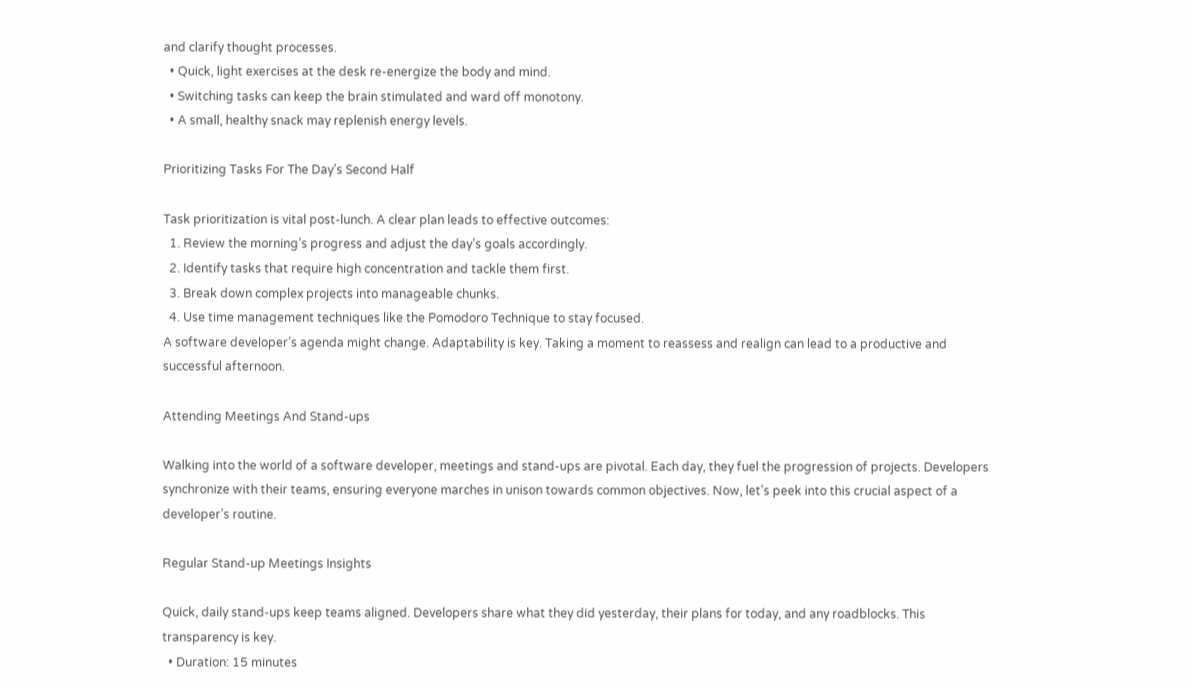and clarify thought processes.
  • Quick, light exercises at the desk re-energize the body and mind.
  • Switching tasks can keep the brain stimulated and ward off monotony.
  • A small, healthy snack may replenish energy levels.

Prioritizing Tasks For The Day’s Second Half

Task prioritization is vital post-lunch. A clear plan leads to effective outcomes:
  1. Review the morning’s progress and adjust the day’s goals accordingly.
  2. Identify tasks that require high concentration and tackle them first.
  3. Break down complex projects into manageable chunks.
  4. Use time management techniques like the Pomodoro Technique to stay focused.
A software developer’s agenda might change. Adaptability is key. Taking a moment to reassess and realign can lead to a productive and successful afternoon.

Attending Meetings And Stand-ups

Walking into the world of a software developer, meetings and stand-ups are pivotal. Each day, they fuel the progression of projects. Developers synchronize with their teams, ensuring everyone marches in unison towards common objectives. Now, let’s peek into this crucial aspect of a developer’s routine.

Regular Stand-up Meetings Insights

Quick, daily stand-ups keep teams aligned. Developers share what they did yesterday, their plans for today, and any roadblocks. This transparency is key.
  • Duration: 15 minutes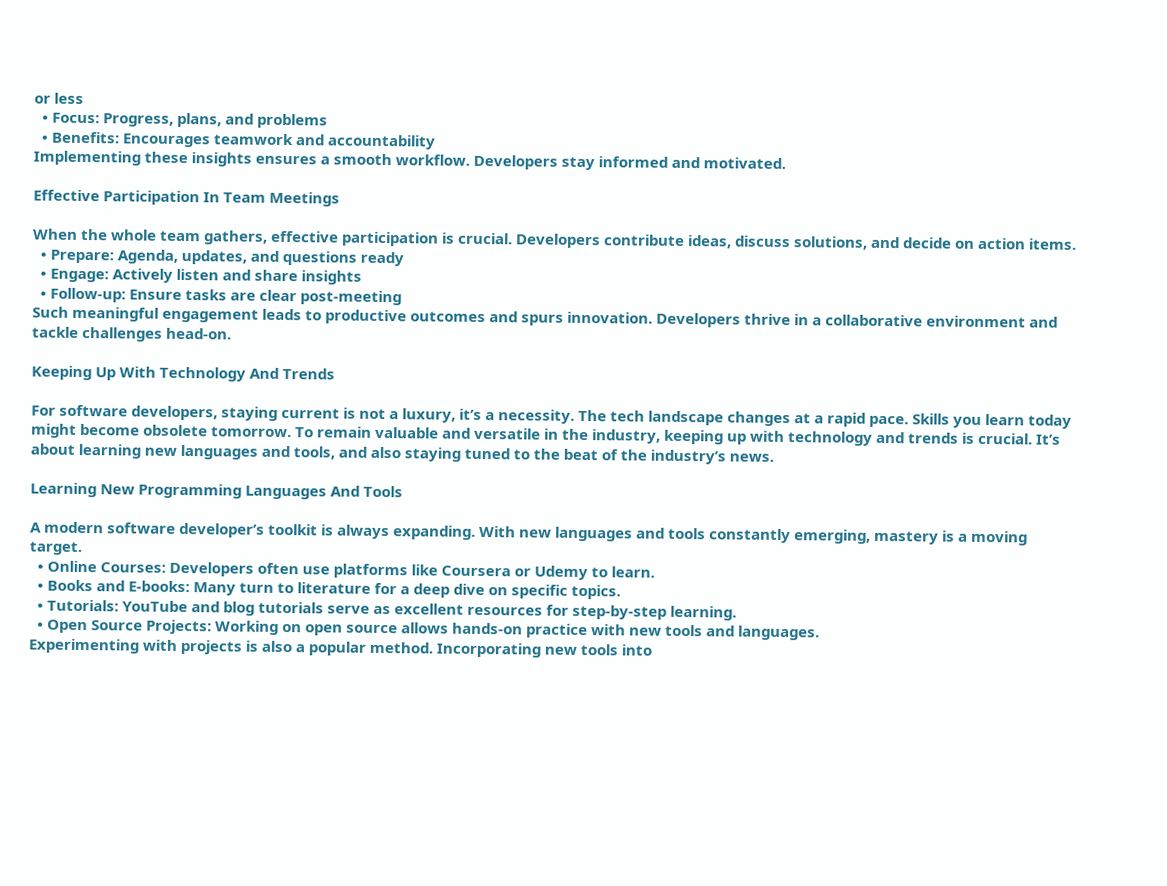or less
  • Focus: Progress, plans, and problems
  • Benefits: Encourages teamwork and accountability
Implementing these insights ensures a smooth workflow. Developers stay informed and motivated.

Effective Participation In Team Meetings

When the whole team gathers, effective participation is crucial. Developers contribute ideas, discuss solutions, and decide on action items.
  • Prepare: Agenda, updates, and questions ready
  • Engage: Actively listen and share insights
  • Follow-up: Ensure tasks are clear post-meeting
Such meaningful engagement leads to productive outcomes and spurs innovation. Developers thrive in a collaborative environment and tackle challenges head-on.

Keeping Up With Technology And Trends

For software developers, staying current is not a luxury, it’s a necessity. The tech landscape changes at a rapid pace. Skills you learn today might become obsolete tomorrow. To remain valuable and versatile in the industry, keeping up with technology and trends is crucial. It’s about learning new languages and tools, and also staying tuned to the beat of the industry’s news.

Learning New Programming Languages And Tools

A modern software developer’s toolkit is always expanding. With new languages and tools constantly emerging, mastery is a moving target.
  • Online Courses: Developers often use platforms like Coursera or Udemy to learn.
  • Books and E-books: Many turn to literature for a deep dive on specific topics.
  • Tutorials: YouTube and blog tutorials serve as excellent resources for step-by-step learning.
  • Open Source Projects: Working on open source allows hands-on practice with new tools and languages.
Experimenting with projects is also a popular method. Incorporating new tools into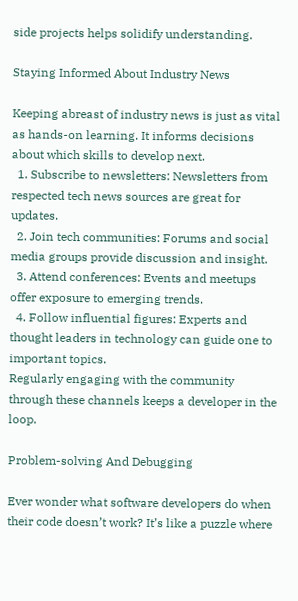side projects helps solidify understanding.

Staying Informed About Industry News

Keeping abreast of industry news is just as vital as hands-on learning. It informs decisions about which skills to develop next.
  1. Subscribe to newsletters: Newsletters from respected tech news sources are great for updates.
  2. Join tech communities: Forums and social media groups provide discussion and insight.
  3. Attend conferences: Events and meetups offer exposure to emerging trends.
  4. Follow influential figures: Experts and thought leaders in technology can guide one to important topics.
Regularly engaging with the community through these channels keeps a developer in the loop.

Problem-solving And Debugging

Ever wonder what software developers do when their code doesn’t work? It’s like a puzzle where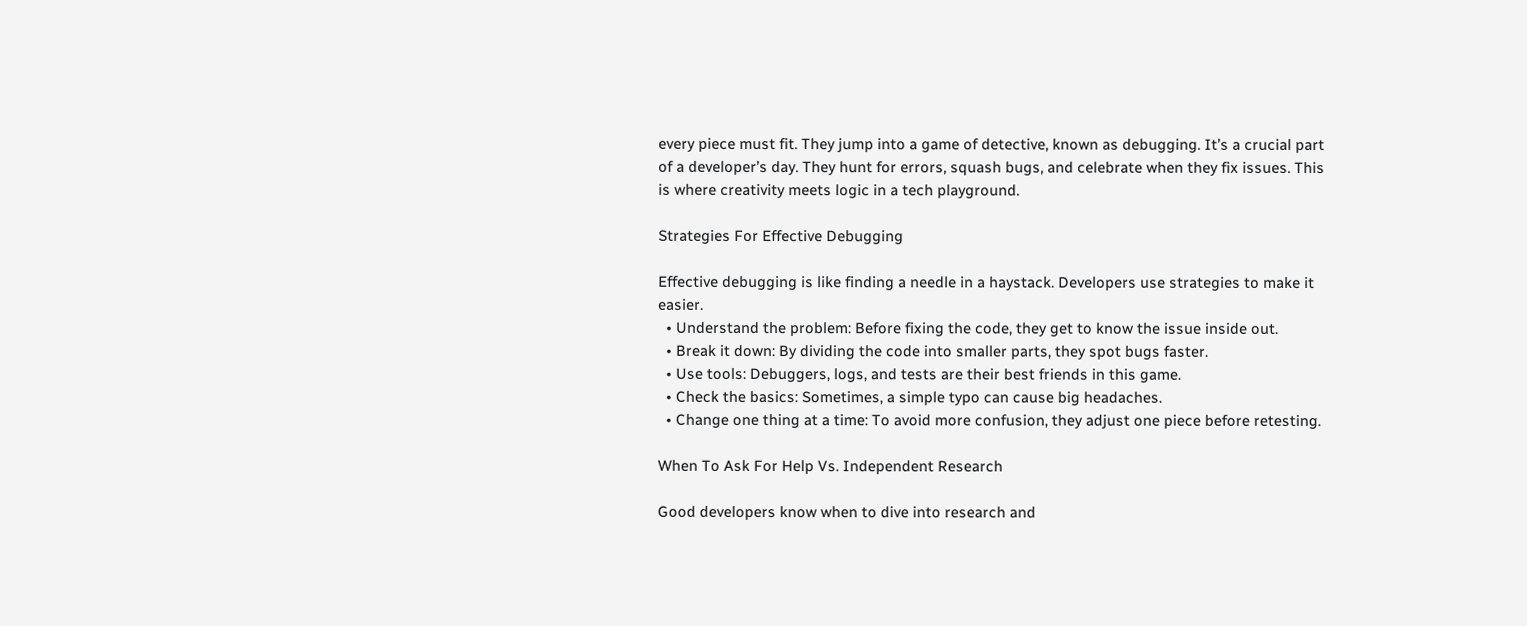every piece must fit. They jump into a game of detective, known as debugging. It’s a crucial part of a developer’s day. They hunt for errors, squash bugs, and celebrate when they fix issues. This is where creativity meets logic in a tech playground.

Strategies For Effective Debugging

Effective debugging is like finding a needle in a haystack. Developers use strategies to make it easier.
  • Understand the problem: Before fixing the code, they get to know the issue inside out.
  • Break it down: By dividing the code into smaller parts, they spot bugs faster.
  • Use tools: Debuggers, logs, and tests are their best friends in this game.
  • Check the basics: Sometimes, a simple typo can cause big headaches.
  • Change one thing at a time: To avoid more confusion, they adjust one piece before retesting.

When To Ask For Help Vs. Independent Research

Good developers know when to dive into research and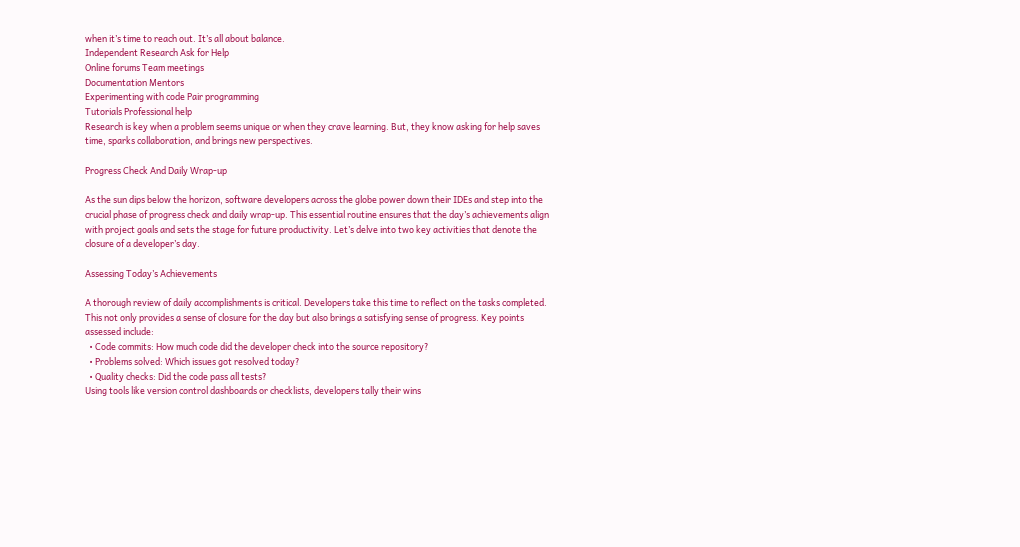when it’s time to reach out. It’s all about balance.
Independent Research Ask for Help
Online forums Team meetings
Documentation Mentors
Experimenting with code Pair programming
Tutorials Professional help
Research is key when a problem seems unique or when they crave learning. But, they know asking for help saves time, sparks collaboration, and brings new perspectives.

Progress Check And Daily Wrap-up

As the sun dips below the horizon, software developers across the globe power down their IDEs and step into the crucial phase of progress check and daily wrap-up. This essential routine ensures that the day’s achievements align with project goals and sets the stage for future productivity. Let’s delve into two key activities that denote the closure of a developer’s day.

Assessing Today’s Achievements

A thorough review of daily accomplishments is critical. Developers take this time to reflect on the tasks completed. This not only provides a sense of closure for the day but also brings a satisfying sense of progress. Key points assessed include:
  • Code commits: How much code did the developer check into the source repository?
  • Problems solved: Which issues got resolved today?
  • Quality checks: Did the code pass all tests?
Using tools like version control dashboards or checklists, developers tally their wins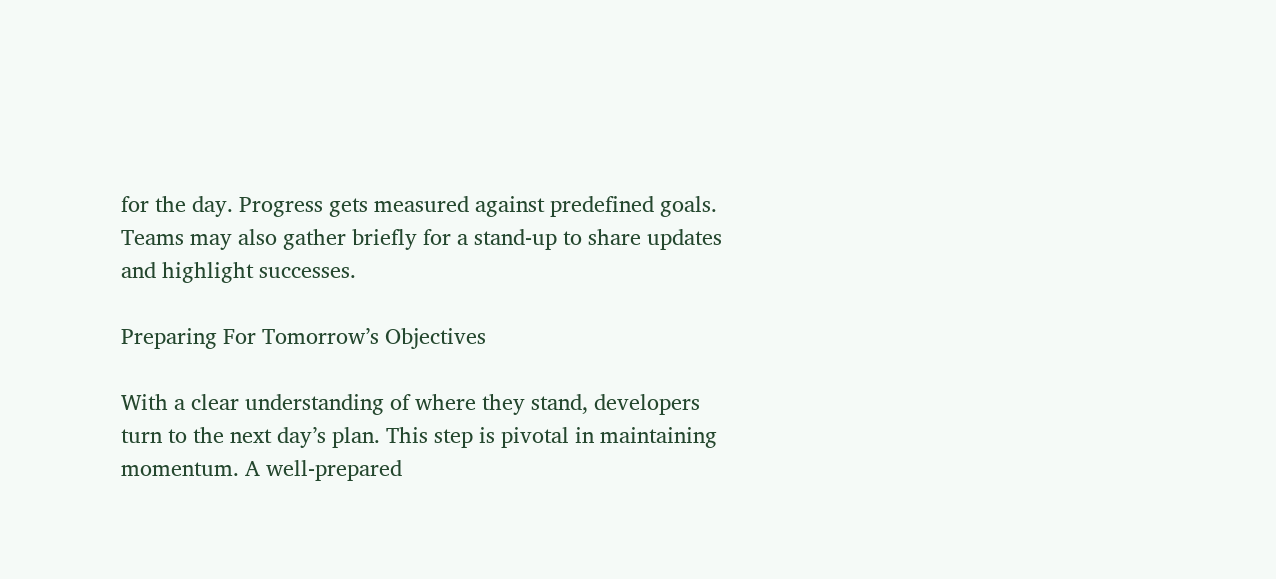for the day. Progress gets measured against predefined goals. Teams may also gather briefly for a stand-up to share updates and highlight successes.

Preparing For Tomorrow’s Objectives

With a clear understanding of where they stand, developers turn to the next day’s plan. This step is pivotal in maintaining momentum. A well-prepared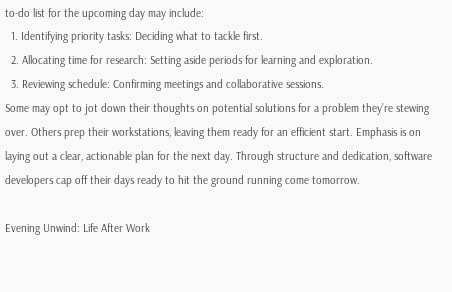to-do list for the upcoming day may include:
  1. Identifying priority tasks: Deciding what to tackle first.
  2. Allocating time for research: Setting aside periods for learning and exploration.
  3. Reviewing schedule: Confirming meetings and collaborative sessions.
Some may opt to jot down their thoughts on potential solutions for a problem they’re stewing over. Others prep their workstations, leaving them ready for an efficient start. Emphasis is on laying out a clear, actionable plan for the next day. Through structure and dedication, software developers cap off their days ready to hit the ground running come tomorrow.

Evening Unwind: Life After Work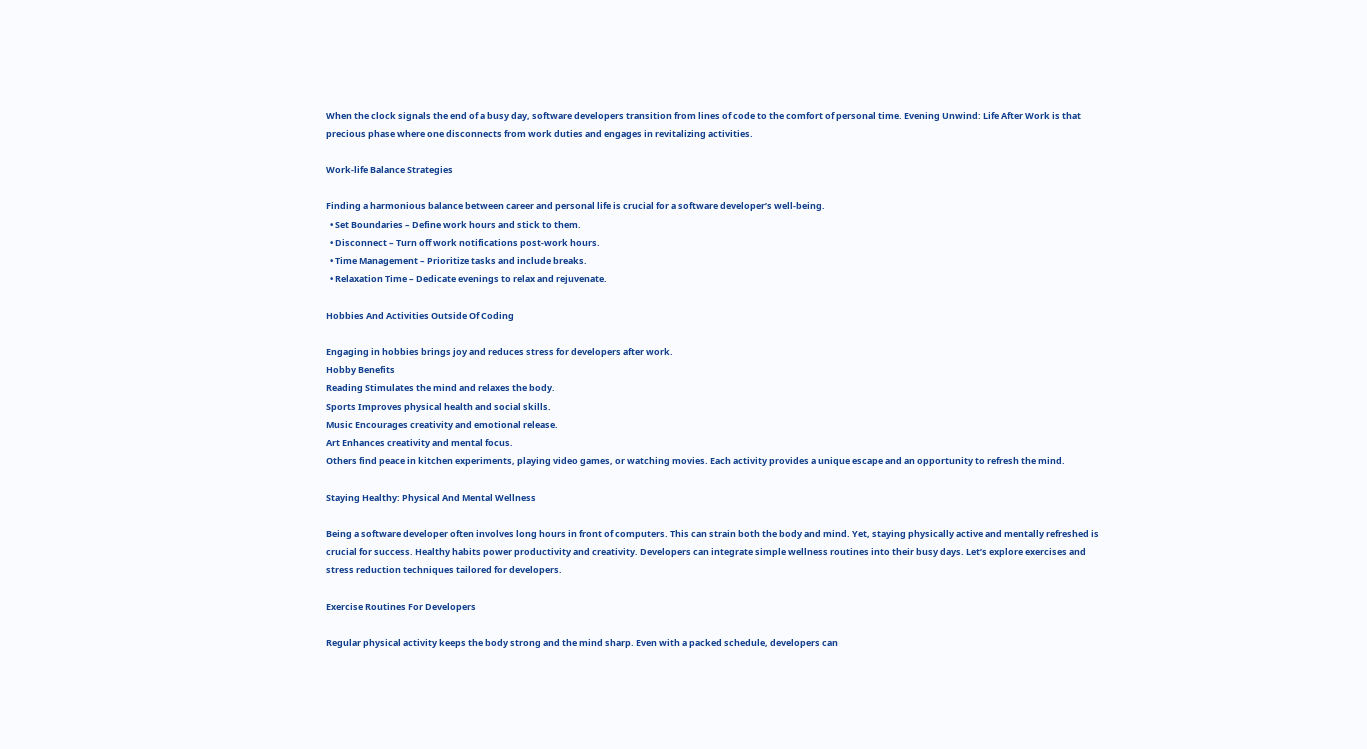When the clock signals the end of a busy day, software developers transition from lines of code to the comfort of personal time. Evening Unwind: Life After Work is that precious phase where one disconnects from work duties and engages in revitalizing activities.

Work-life Balance Strategies

Finding a harmonious balance between career and personal life is crucial for a software developer’s well-being.
  • Set Boundaries – Define work hours and stick to them.
  • Disconnect – Turn off work notifications post-work hours.
  • Time Management – Prioritize tasks and include breaks.
  • Relaxation Time – Dedicate evenings to relax and rejuvenate.

Hobbies And Activities Outside Of Coding

Engaging in hobbies brings joy and reduces stress for developers after work.
Hobby Benefits
Reading Stimulates the mind and relaxes the body.
Sports Improves physical health and social skills.
Music Encourages creativity and emotional release.
Art Enhances creativity and mental focus.
Others find peace in kitchen experiments, playing video games, or watching movies. Each activity provides a unique escape and an opportunity to refresh the mind.

Staying Healthy: Physical And Mental Wellness

Being a software developer often involves long hours in front of computers. This can strain both the body and mind. Yet, staying physically active and mentally refreshed is crucial for success. Healthy habits power productivity and creativity. Developers can integrate simple wellness routines into their busy days. Let’s explore exercises and stress reduction techniques tailored for developers.

Exercise Routines For Developers

Regular physical activity keeps the body strong and the mind sharp. Even with a packed schedule, developers can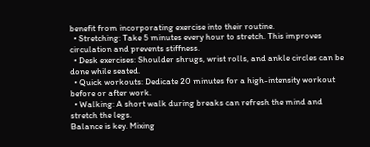benefit from incorporating exercise into their routine.
  • Stretching: Take 5 minutes every hour to stretch. This improves circulation and prevents stiffness.
  • Desk exercises: Shoulder shrugs, wrist rolls, and ankle circles can be done while seated.
  • Quick workouts: Dedicate 20 minutes for a high-intensity workout before or after work.
  • Walking: A short walk during breaks can refresh the mind and stretch the legs.
Balance is key. Mixing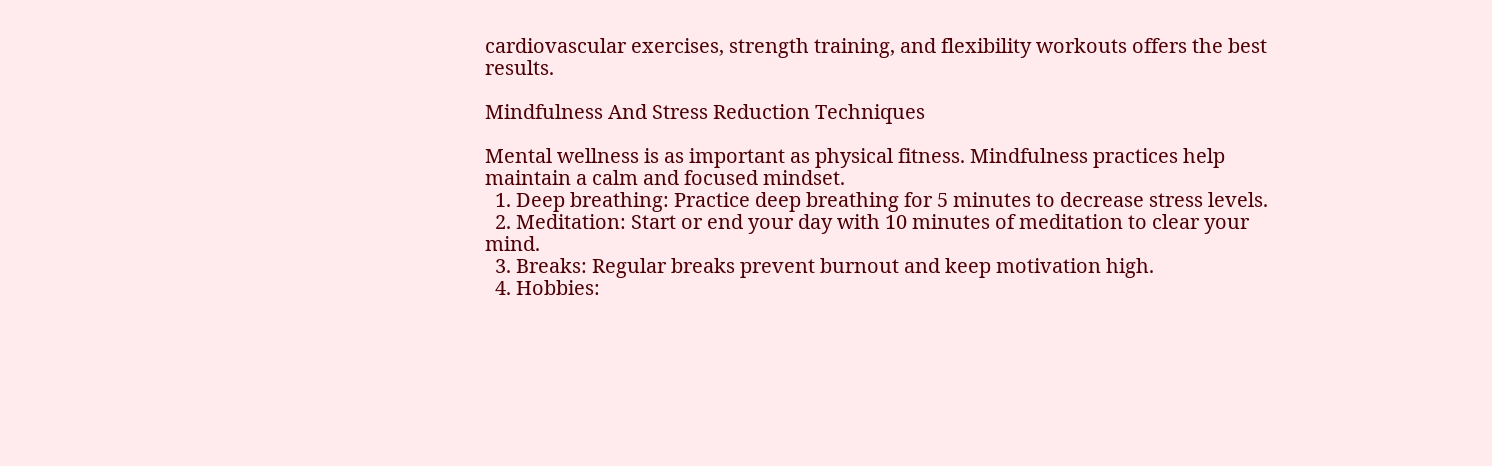cardiovascular exercises, strength training, and flexibility workouts offers the best results.

Mindfulness And Stress Reduction Techniques

Mental wellness is as important as physical fitness. Mindfulness practices help maintain a calm and focused mindset.
  1. Deep breathing: Practice deep breathing for 5 minutes to decrease stress levels.
  2. Meditation: Start or end your day with 10 minutes of meditation to clear your mind.
  3. Breaks: Regular breaks prevent burnout and keep motivation high.
  4. Hobbies: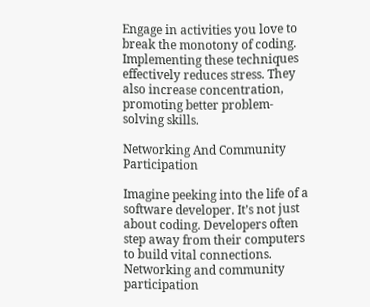Engage in activities you love to break the monotony of coding.
Implementing these techniques effectively reduces stress. They also increase concentration, promoting better problem-solving skills.

Networking And Community Participation

Imagine peeking into the life of a software developer. It’s not just about coding. Developers often step away from their computers to build vital connections. Networking and community participation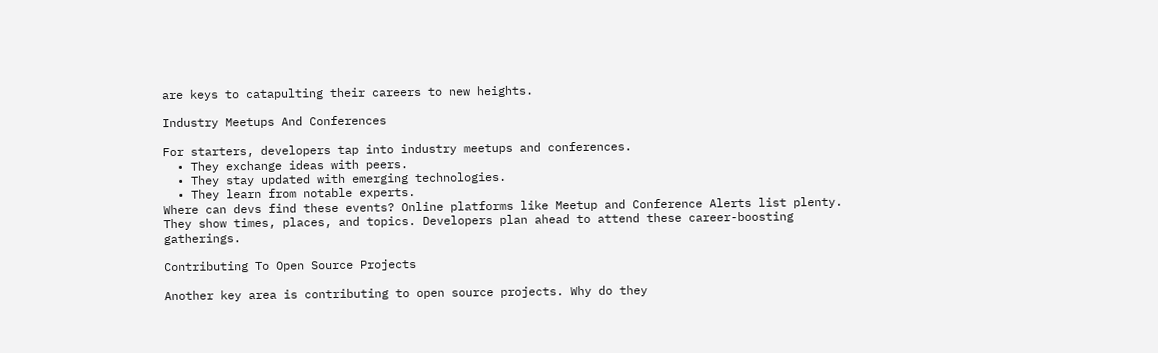are keys to catapulting their careers to new heights.

Industry Meetups And Conferences

For starters, developers tap into industry meetups and conferences.
  • They exchange ideas with peers.
  • They stay updated with emerging technologies.
  • They learn from notable experts.
Where can devs find these events? Online platforms like Meetup and Conference Alerts list plenty. They show times, places, and topics. Developers plan ahead to attend these career-boosting gatherings.

Contributing To Open Source Projects

Another key area is contributing to open source projects. Why do they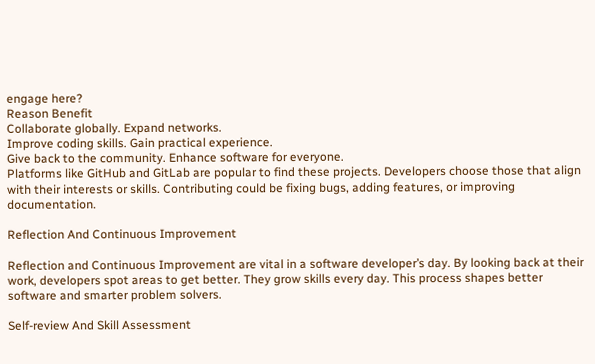engage here?
Reason Benefit
Collaborate globally. Expand networks.
Improve coding skills. Gain practical experience.
Give back to the community. Enhance software for everyone.
Platforms like GitHub and GitLab are popular to find these projects. Developers choose those that align with their interests or skills. Contributing could be fixing bugs, adding features, or improving documentation.

Reflection And Continuous Improvement

Reflection and Continuous Improvement are vital in a software developer’s day. By looking back at their work, developers spot areas to get better. They grow skills every day. This process shapes better software and smarter problem solvers.

Self-review And Skill Assessment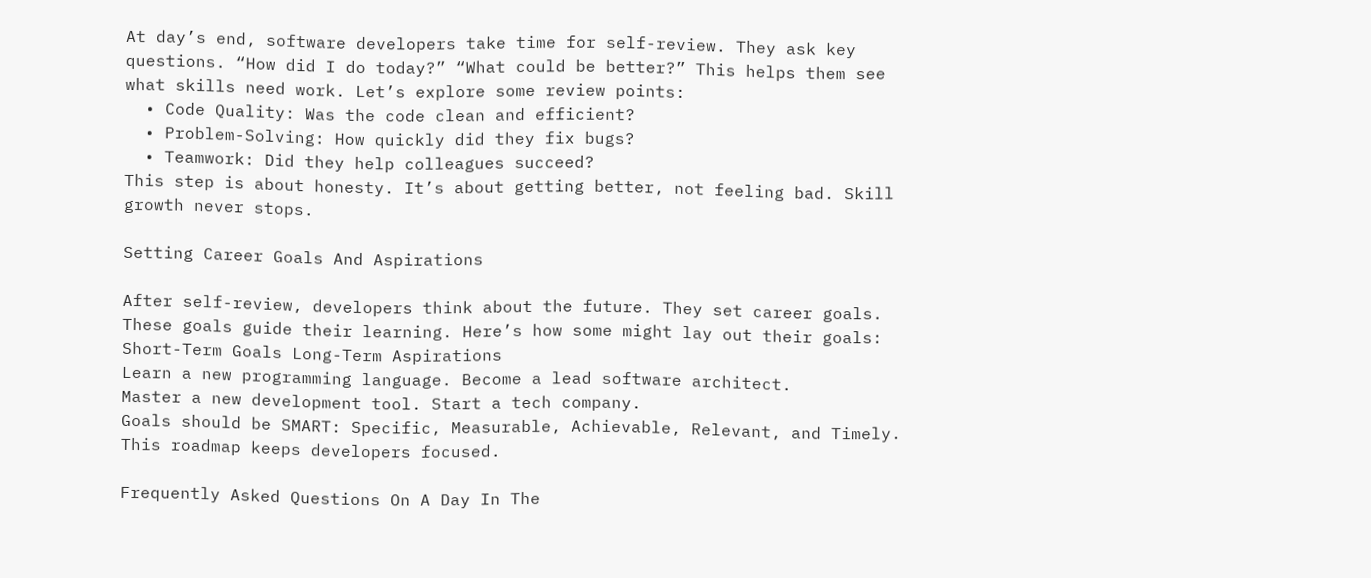At day’s end, software developers take time for self-review. They ask key questions. “How did I do today?” “What could be better?” This helps them see what skills need work. Let’s explore some review points:
  • Code Quality: Was the code clean and efficient?
  • Problem-Solving: How quickly did they fix bugs?
  • Teamwork: Did they help colleagues succeed?
This step is about honesty. It’s about getting better, not feeling bad. Skill growth never stops.

Setting Career Goals And Aspirations

After self-review, developers think about the future. They set career goals. These goals guide their learning. Here’s how some might lay out their goals:
Short-Term Goals Long-Term Aspirations
Learn a new programming language. Become a lead software architect.
Master a new development tool. Start a tech company.
Goals should be SMART: Specific, Measurable, Achievable, Relevant, and Timely. This roadmap keeps developers focused.

Frequently Asked Questions On A Day In The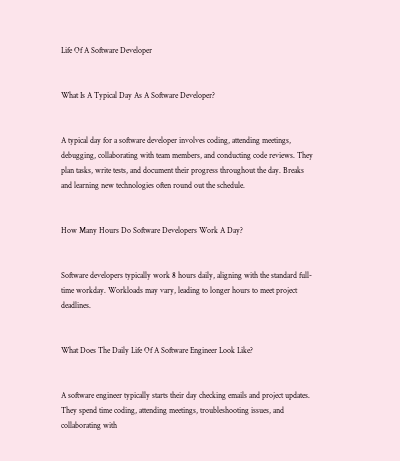Life Of A Software Developer


What Is A Typical Day As A Software Developer?


A typical day for a software developer involves coding, attending meetings, debugging, collaborating with team members, and conducting code reviews. They plan tasks, write tests, and document their progress throughout the day. Breaks and learning new technologies often round out the schedule.


How Many Hours Do Software Developers Work A Day?


Software developers typically work 8 hours daily, aligning with the standard full-time workday. Workloads may vary, leading to longer hours to meet project deadlines.


What Does The Daily Life Of A Software Engineer Look Like?


A software engineer typically starts their day checking emails and project updates. They spend time coding, attending meetings, troubleshooting issues, and collaborating with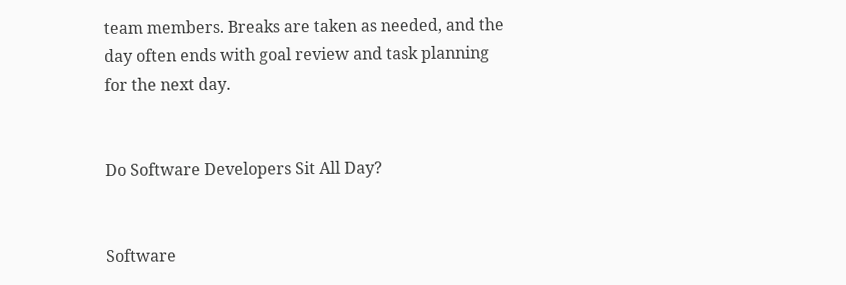team members. Breaks are taken as needed, and the day often ends with goal review and task planning for the next day.


Do Software Developers Sit All Day?


Software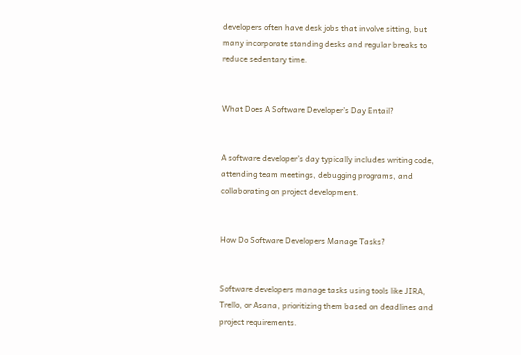developers often have desk jobs that involve sitting, but many incorporate standing desks and regular breaks to reduce sedentary time.


What Does A Software Developer’s Day Entail?


A software developer’s day typically includes writing code, attending team meetings, debugging programs, and collaborating on project development.


How Do Software Developers Manage Tasks?


Software developers manage tasks using tools like JIRA, Trello, or Asana, prioritizing them based on deadlines and project requirements.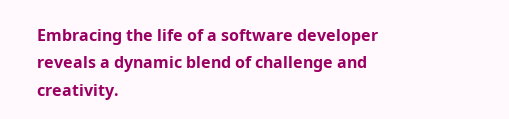Embracing the life of a software developer reveals a dynamic blend of challenge and creativity.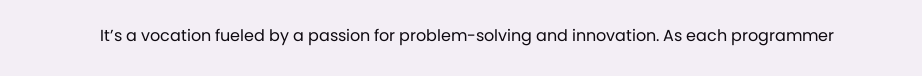It’s a vocation fueled by a passion for problem-solving and innovation. As each programmer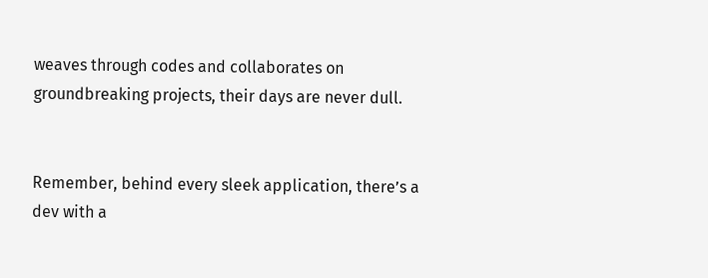weaves through codes and collaborates on groundbreaking projects, their days are never dull.


Remember, behind every sleek application, there’s a dev with a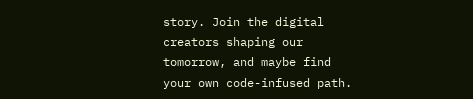story. Join the digital creators shaping our tomorrow, and maybe find your own code-infused path.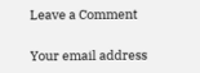Leave a Comment

Your email address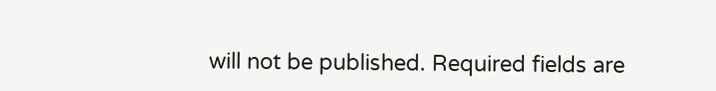will not be published. Required fields are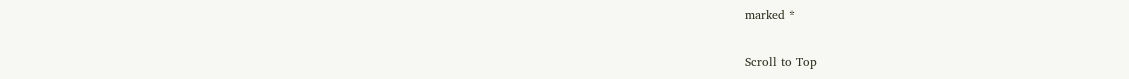marked *

Scroll to Top